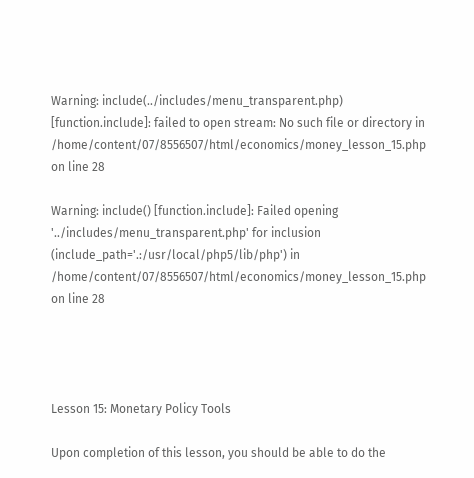Warning: include(../includes/menu_transparent.php) [function.include]: failed to open stream: No such file or directory in /home/content/07/8556507/html/economics/money_lesson_15.php on line 28

Warning: include() [function.include]: Failed opening '../includes/menu_transparent.php' for inclusion (include_path='.:/usr/local/php5/lib/php') in /home/content/07/8556507/html/economics/money_lesson_15.php on line 28




Lesson 15: Monetary Policy Tools

Upon completion of this lesson, you should be able to do the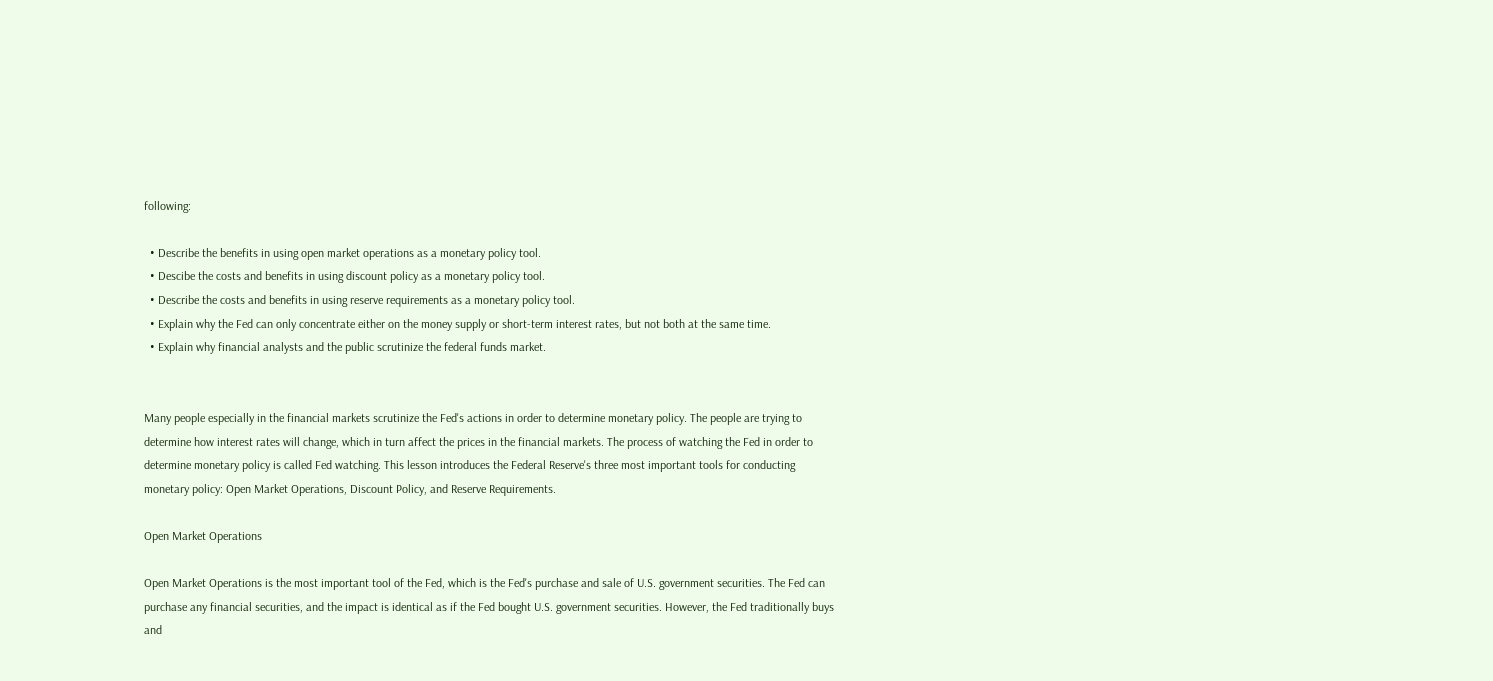following:

  • Describe the benefits in using open market operations as a monetary policy tool.
  • Descibe the costs and benefits in using discount policy as a monetary policy tool.
  • Describe the costs and benefits in using reserve requirements as a monetary policy tool.
  • Explain why the Fed can only concentrate either on the money supply or short-term interest rates, but not both at the same time.
  • Explain why financial analysts and the public scrutinize the federal funds market.


Many people especially in the financial markets scrutinize the Fed's actions in order to determine monetary policy. The people are trying to determine how interest rates will change, which in turn affect the prices in the financial markets. The process of watching the Fed in order to determine monetary policy is called Fed watching. This lesson introduces the Federal Reserve's three most important tools for conducting monetary policy: Open Market Operations, Discount Policy, and Reserve Requirements.

Open Market Operations

Open Market Operations is the most important tool of the Fed, which is the Fed's purchase and sale of U.S. government securities. The Fed can purchase any financial securities, and the impact is identical as if the Fed bought U.S. government securities. However, the Fed traditionally buys and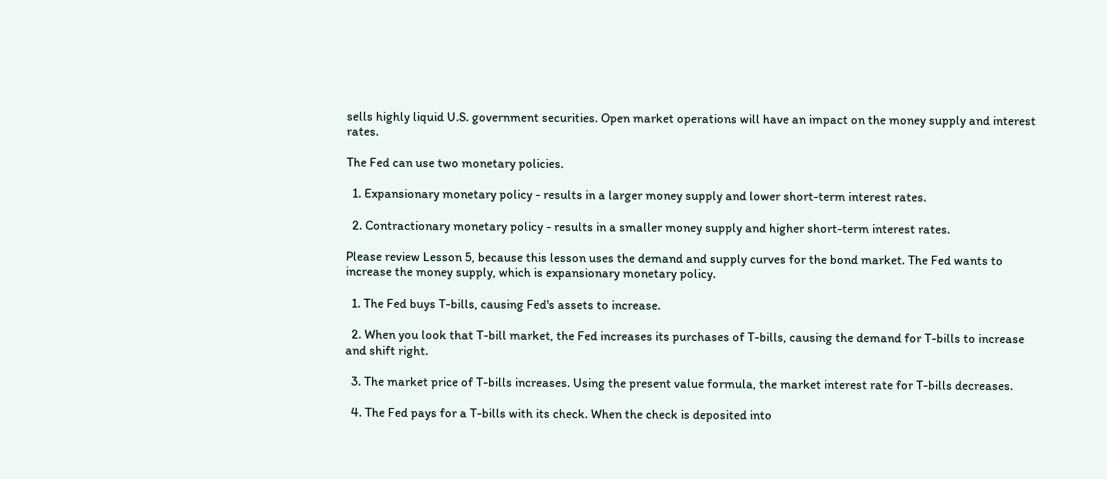sells highly liquid U.S. government securities. Open market operations will have an impact on the money supply and interest rates.

The Fed can use two monetary policies.

  1. Expansionary monetary policy - results in a larger money supply and lower short-term interest rates.

  2. Contractionary monetary policy - results in a smaller money supply and higher short-term interest rates.

Please review Lesson 5, because this lesson uses the demand and supply curves for the bond market. The Fed wants to increase the money supply, which is expansionary monetary policy.

  1. The Fed buys T-bills, causing Fed's assets to increase.

  2. When you look that T-bill market, the Fed increases its purchases of T-bills, causing the demand for T-bills to increase and shift right.

  3. The market price of T-bills increases. Using the present value formula, the market interest rate for T-bills decreases.

  4. The Fed pays for a T-bills with its check. When the check is deposited into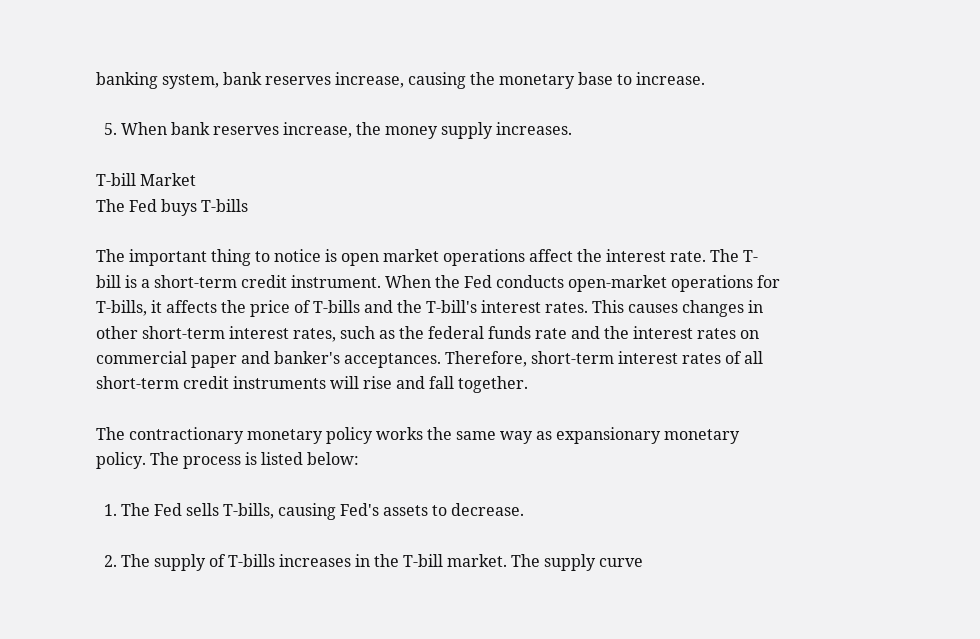banking system, bank reserves increase, causing the monetary base to increase.

  5. When bank reserves increase, the money supply increases.

T-bill Market
The Fed buys T-bills

The important thing to notice is open market operations affect the interest rate. The T-bill is a short-term credit instrument. When the Fed conducts open-market operations for T-bills, it affects the price of T-bills and the T-bill's interest rates. This causes changes in other short-term interest rates, such as the federal funds rate and the interest rates on commercial paper and banker's acceptances. Therefore, short-term interest rates of all short-term credit instruments will rise and fall together.

The contractionary monetary policy works the same way as expansionary monetary policy. The process is listed below:

  1. The Fed sells T-bills, causing Fed's assets to decrease.

  2. The supply of T-bills increases in the T-bill market. The supply curve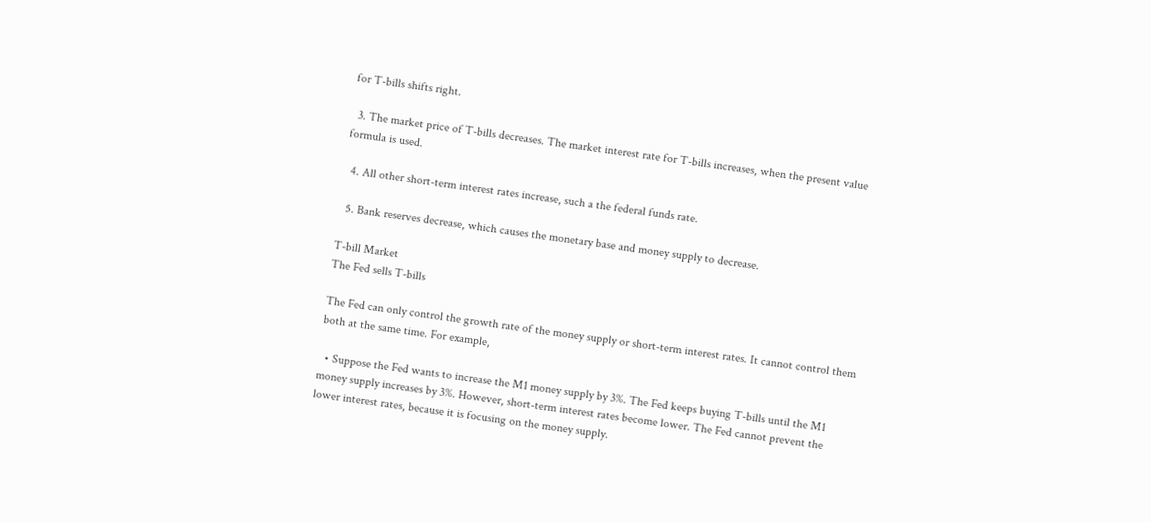for T-bills shifts right.

  3. The market price of T-bills decreases. The market interest rate for T-bills increases, when the present value formula is used.

  4. All other short-term interest rates increase, such a the federal funds rate.

  5. Bank reserves decrease, which causes the monetary base and money supply to decrease.

T-bill Market
The Fed sells T-bills

The Fed can only control the growth rate of the money supply or short-term interest rates. It cannot control them both at the same time. For example,

  • Suppose the Fed wants to increase the M1 money supply by 3%. The Fed keeps buying T-bills until the M1 money supply increases by 3%. However, short-term interest rates become lower. The Fed cannot prevent the lower interest rates, because it is focusing on the money supply.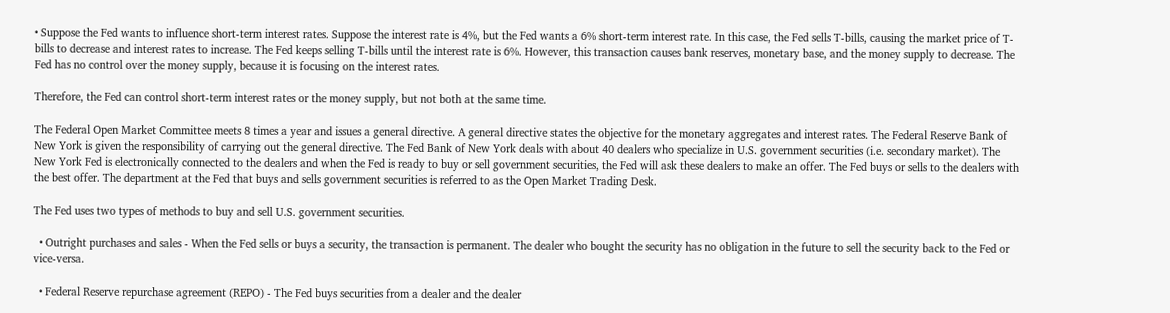• Suppose the Fed wants to influence short-term interest rates. Suppose the interest rate is 4%, but the Fed wants a 6% short-term interest rate. In this case, the Fed sells T-bills, causing the market price of T-bills to decrease and interest rates to increase. The Fed keeps selling T-bills until the interest rate is 6%. However, this transaction causes bank reserves, monetary base, and the money supply to decrease. The Fed has no control over the money supply, because it is focusing on the interest rates.

Therefore, the Fed can control short-term interest rates or the money supply, but not both at the same time.

The Federal Open Market Committee meets 8 times a year and issues a general directive. A general directive states the objective for the monetary aggregates and interest rates. The Federal Reserve Bank of New York is given the responsibility of carrying out the general directive. The Fed Bank of New York deals with about 40 dealers who specialize in U.S. government securities (i.e. secondary market). The New York Fed is electronically connected to the dealers and when the Fed is ready to buy or sell government securities, the Fed will ask these dealers to make an offer. The Fed buys or sells to the dealers with the best offer. The department at the Fed that buys and sells government securities is referred to as the Open Market Trading Desk.

The Fed uses two types of methods to buy and sell U.S. government securities.

  • Outright purchases and sales - When the Fed sells or buys a security, the transaction is permanent. The dealer who bought the security has no obligation in the future to sell the security back to the Fed or vice-versa.

  • Federal Reserve repurchase agreement (REPO) - The Fed buys securities from a dealer and the dealer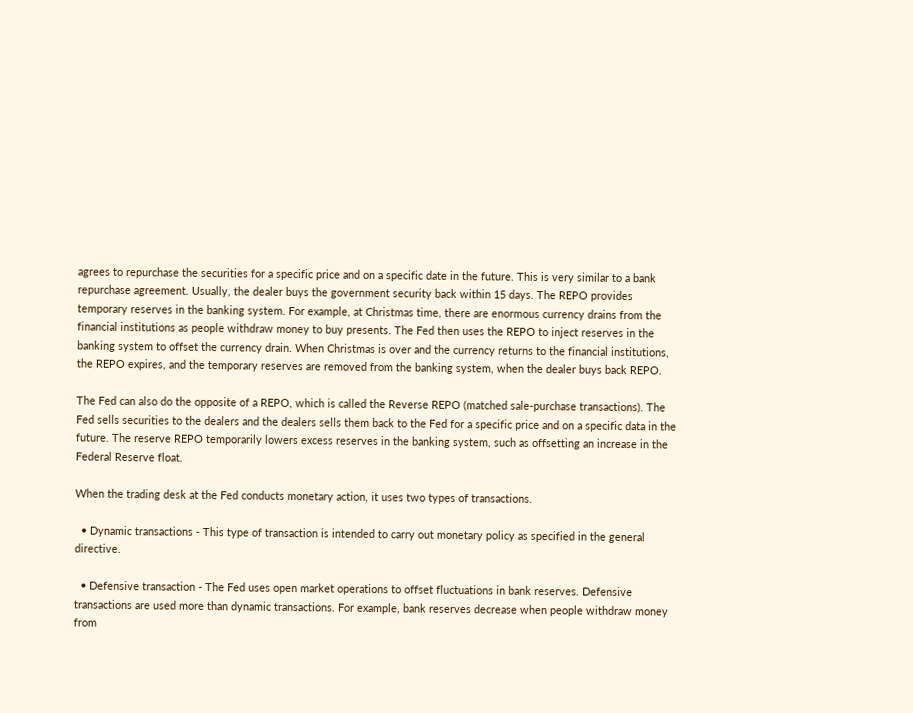agrees to repurchase the securities for a specific price and on a specific date in the future. This is very similar to a bank repurchase agreement. Usually, the dealer buys the government security back within 15 days. The REPO provides temporary reserves in the banking system. For example, at Christmas time, there are enormous currency drains from the financial institutions as people withdraw money to buy presents. The Fed then uses the REPO to inject reserves in the banking system to offset the currency drain. When Christmas is over and the currency returns to the financial institutions, the REPO expires, and the temporary reserves are removed from the banking system, when the dealer buys back REPO.

The Fed can also do the opposite of a REPO, which is called the Reverse REPO (matched sale-purchase transactions). The Fed sells securities to the dealers and the dealers sells them back to the Fed for a specific price and on a specific data in the future. The reserve REPO temporarily lowers excess reserves in the banking system, such as offsetting an increase in the Federal Reserve float.

When the trading desk at the Fed conducts monetary action, it uses two types of transactions.

  • Dynamic transactions - This type of transaction is intended to carry out monetary policy as specified in the general directive.

  • Defensive transaction - The Fed uses open market operations to offset fluctuations in bank reserves. Defensive transactions are used more than dynamic transactions. For example, bank reserves decrease when people withdraw money from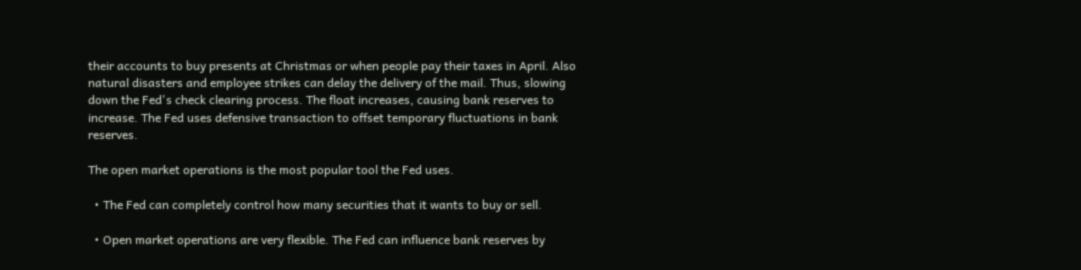their accounts to buy presents at Christmas or when people pay their taxes in April. Also natural disasters and employee strikes can delay the delivery of the mail. Thus, slowing down the Fed's check clearing process. The float increases, causing bank reserves to increase. The Fed uses defensive transaction to offset temporary fluctuations in bank reserves.

The open market operations is the most popular tool the Fed uses.

  • The Fed can completely control how many securities that it wants to buy or sell.

  • Open market operations are very flexible. The Fed can influence bank reserves by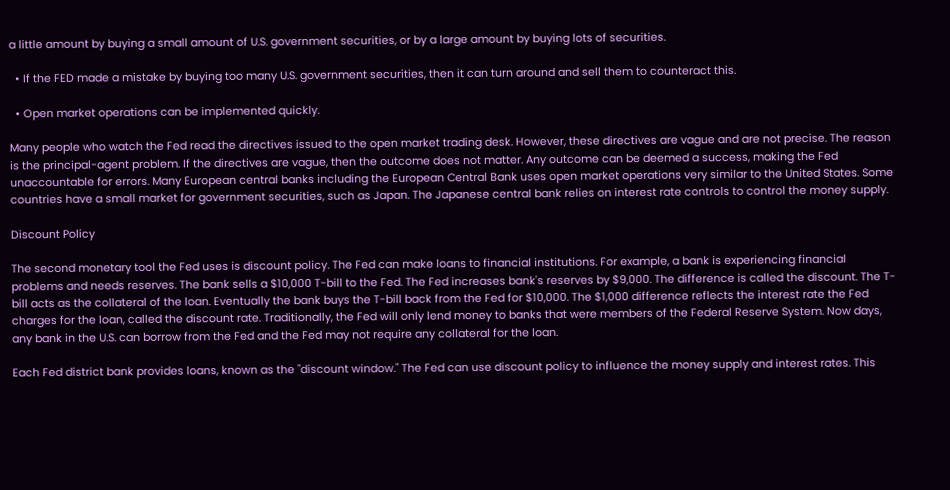a little amount by buying a small amount of U.S. government securities, or by a large amount by buying lots of securities.

  • If the FED made a mistake by buying too many U.S. government securities, then it can turn around and sell them to counteract this.

  • Open market operations can be implemented quickly.

Many people who watch the Fed read the directives issued to the open market trading desk. However, these directives are vague and are not precise. The reason is the principal-agent problem. If the directives are vague, then the outcome does not matter. Any outcome can be deemed a success, making the Fed unaccountable for errors. Many European central banks including the European Central Bank uses open market operations very similar to the United States. Some countries have a small market for government securities, such as Japan. The Japanese central bank relies on interest rate controls to control the money supply.

Discount Policy

The second monetary tool the Fed uses is discount policy. The Fed can make loans to financial institutions. For example, a bank is experiencing financial problems and needs reserves. The bank sells a $10,000 T-bill to the Fed. The Fed increases bank's reserves by $9,000. The difference is called the discount. The T-bill acts as the collateral of the loan. Eventually the bank buys the T-bill back from the Fed for $10,000. The $1,000 difference reflects the interest rate the Fed charges for the loan, called the discount rate. Traditionally, the Fed will only lend money to banks that were members of the Federal Reserve System. Now days, any bank in the U.S. can borrow from the Fed and the Fed may not require any collateral for the loan.

Each Fed district bank provides loans, known as the "discount window." The Fed can use discount policy to influence the money supply and interest rates. This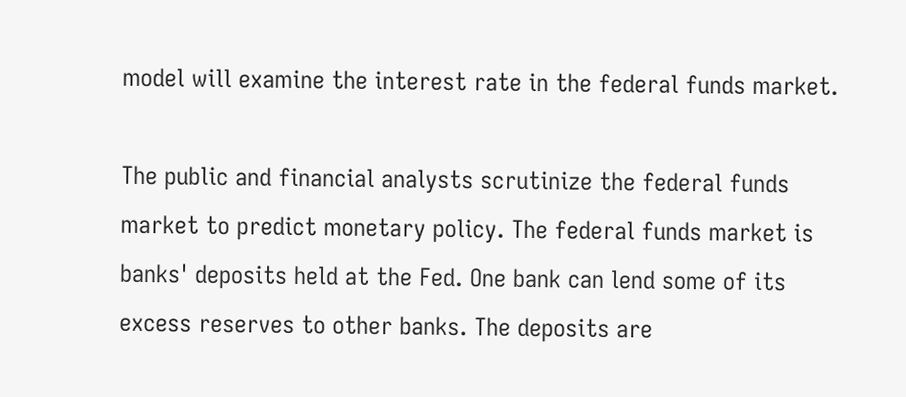model will examine the interest rate in the federal funds market.

The public and financial analysts scrutinize the federal funds market to predict monetary policy. The federal funds market is banks' deposits held at the Fed. One bank can lend some of its excess reserves to other banks. The deposits are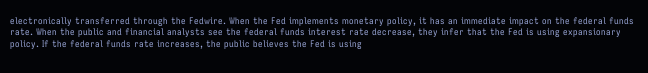electronically transferred through the Fedwire. When the Fed implements monetary policy, it has an immediate impact on the federal funds rate. When the public and financial analysts see the federal funds interest rate decrease, they infer that the Fed is using expansionary policy. If the federal funds rate increases, the public believes the Fed is using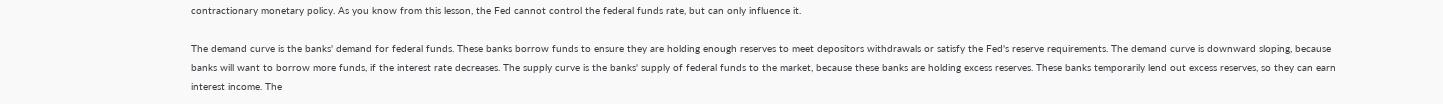contractionary monetary policy. As you know from this lesson, the Fed cannot control the federal funds rate, but can only influence it.

The demand curve is the banks' demand for federal funds. These banks borrow funds to ensure they are holding enough reserves to meet depositors withdrawals or satisfy the Fed's reserve requirements. The demand curve is downward sloping, because banks will want to borrow more funds, if the interest rate decreases. The supply curve is the banks' supply of federal funds to the market, because these banks are holding excess reserves. These banks temporarily lend out excess reserves, so they can earn interest income. The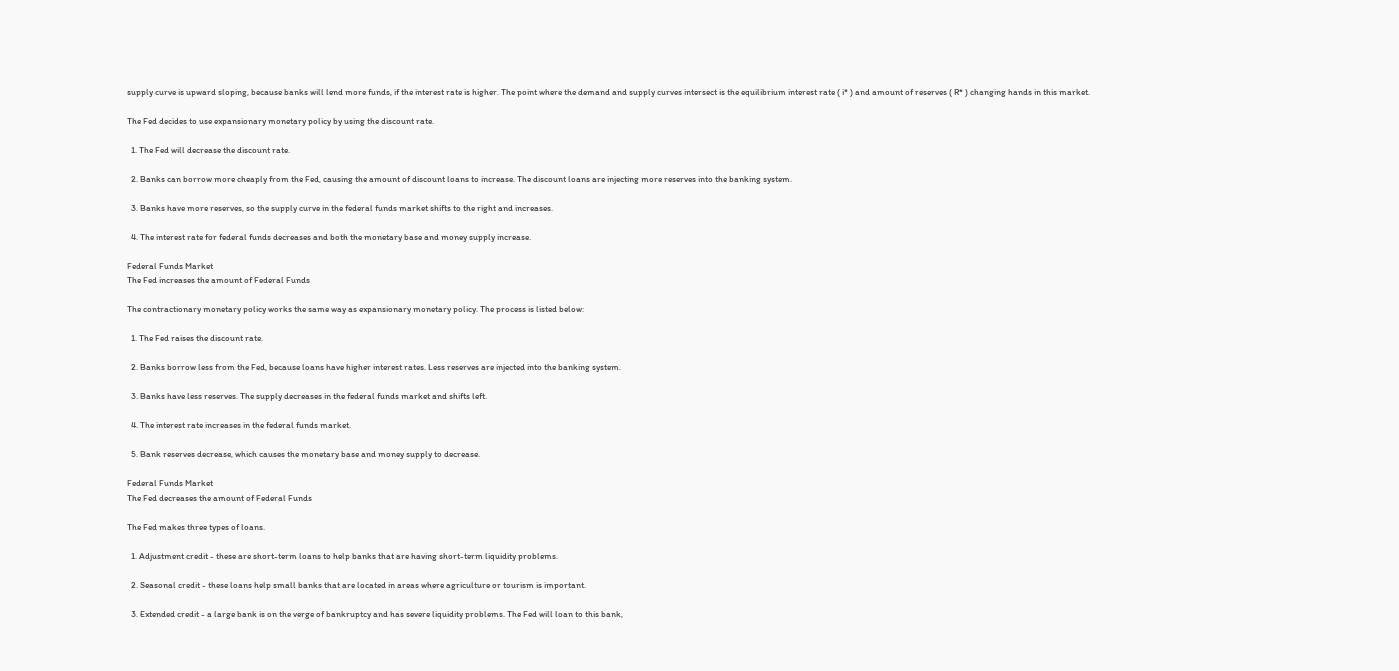supply curve is upward sloping, because banks will lend more funds, if the interest rate is higher. The point where the demand and supply curves intersect is the equilibrium interest rate ( i* ) and amount of reserves ( R* ) changing hands in this market.

The Fed decides to use expansionary monetary policy by using the discount rate.

  1. The Fed will decrease the discount rate.

  2. Banks can borrow more cheaply from the Fed, causing the amount of discount loans to increase. The discount loans are injecting more reserves into the banking system.

  3. Banks have more reserves, so the supply curve in the federal funds market shifts to the right and increases.

  4. The interest rate for federal funds decreases and both the monetary base and money supply increase.

Federal Funds Market
The Fed increases the amount of Federal Funds

The contractionary monetary policy works the same way as expansionary monetary policy. The process is listed below:

  1. The Fed raises the discount rate.

  2. Banks borrow less from the Fed, because loans have higher interest rates. Less reserves are injected into the banking system.

  3. Banks have less reserves. The supply decreases in the federal funds market and shifts left.

  4. The interest rate increases in the federal funds market.

  5. Bank reserves decrease, which causes the monetary base and money supply to decrease.

Federal Funds Market
The Fed decreases the amount of Federal Funds

The Fed makes three types of loans.

  1. Adjustment credit - these are short-term loans to help banks that are having short-term liquidity problems.

  2. Seasonal credit - these loans help small banks that are located in areas where agriculture or tourism is important.

  3. Extended credit - a large bank is on the verge of bankruptcy and has severe liquidity problems. The Fed will loan to this bank,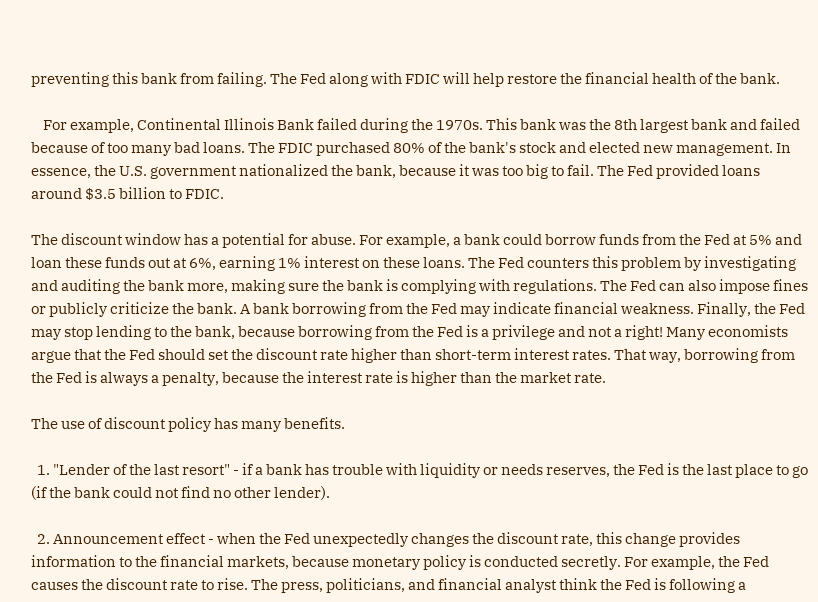preventing this bank from failing. The Fed along with FDIC will help restore the financial health of the bank.

    For example, Continental Illinois Bank failed during the 1970s. This bank was the 8th largest bank and failed because of too many bad loans. The FDIC purchased 80% of the bank's stock and elected new management. In essence, the U.S. government nationalized the bank, because it was too big to fail. The Fed provided loans around $3.5 billion to FDIC.

The discount window has a potential for abuse. For example, a bank could borrow funds from the Fed at 5% and loan these funds out at 6%, earning 1% interest on these loans. The Fed counters this problem by investigating and auditing the bank more, making sure the bank is complying with regulations. The Fed can also impose fines or publicly criticize the bank. A bank borrowing from the Fed may indicate financial weakness. Finally, the Fed may stop lending to the bank, because borrowing from the Fed is a privilege and not a right! Many economists argue that the Fed should set the discount rate higher than short-term interest rates. That way, borrowing from the Fed is always a penalty, because the interest rate is higher than the market rate.

The use of discount policy has many benefits.

  1. "Lender of the last resort" - if a bank has trouble with liquidity or needs reserves, the Fed is the last place to go (if the bank could not find no other lender).

  2. Announcement effect - when the Fed unexpectedly changes the discount rate, this change provides information to the financial markets, because monetary policy is conducted secretly. For example, the Fed causes the discount rate to rise. The press, politicians, and financial analyst think the Fed is following a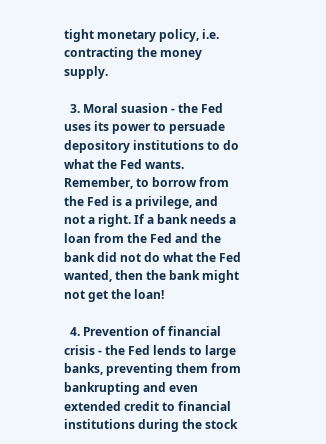tight monetary policy, i.e. contracting the money supply.

  3. Moral suasion - the Fed uses its power to persuade depository institutions to do what the Fed wants. Remember, to borrow from the Fed is a privilege, and not a right. If a bank needs a loan from the Fed and the bank did not do what the Fed wanted, then the bank might not get the loan!

  4. Prevention of financial crisis - the Fed lends to large banks, preventing them from bankrupting and even extended credit to financial institutions during the stock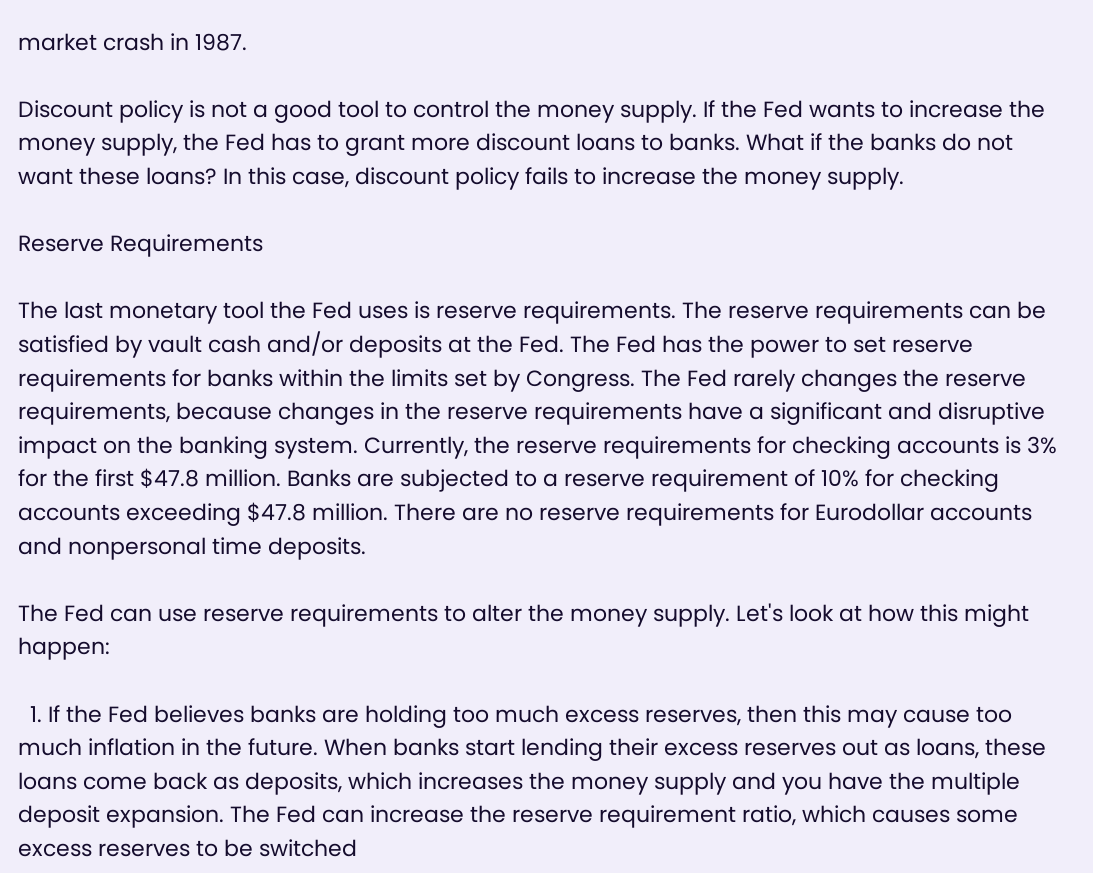market crash in 1987.

Discount policy is not a good tool to control the money supply. If the Fed wants to increase the money supply, the Fed has to grant more discount loans to banks. What if the banks do not want these loans? In this case, discount policy fails to increase the money supply.

Reserve Requirements

The last monetary tool the Fed uses is reserve requirements. The reserve requirements can be satisfied by vault cash and/or deposits at the Fed. The Fed has the power to set reserve requirements for banks within the limits set by Congress. The Fed rarely changes the reserve requirements, because changes in the reserve requirements have a significant and disruptive impact on the banking system. Currently, the reserve requirements for checking accounts is 3% for the first $47.8 million. Banks are subjected to a reserve requirement of 10% for checking accounts exceeding $47.8 million. There are no reserve requirements for Eurodollar accounts and nonpersonal time deposits.

The Fed can use reserve requirements to alter the money supply. Let's look at how this might happen:

  1. If the Fed believes banks are holding too much excess reserves, then this may cause too much inflation in the future. When banks start lending their excess reserves out as loans, these loans come back as deposits, which increases the money supply and you have the multiple deposit expansion. The Fed can increase the reserve requirement ratio, which causes some excess reserves to be switched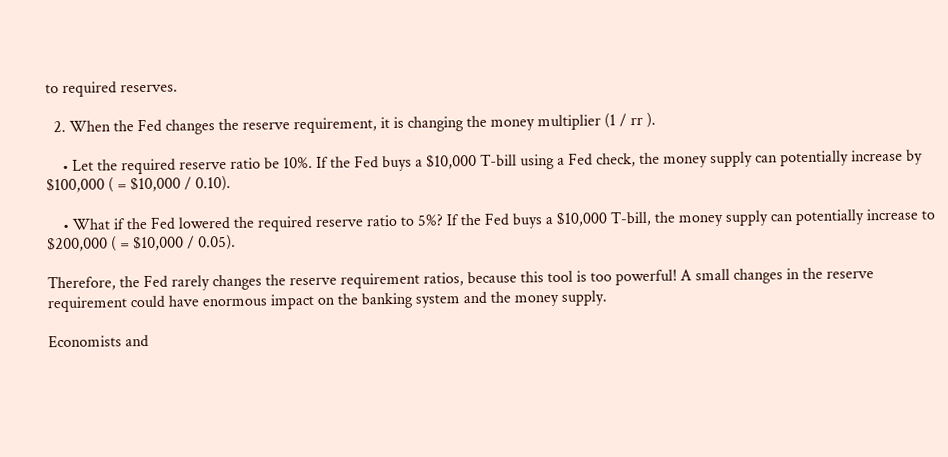to required reserves.

  2. When the Fed changes the reserve requirement, it is changing the money multiplier (1 / rr ).

    • Let the required reserve ratio be 10%. If the Fed buys a $10,000 T-bill using a Fed check, the money supply can potentially increase by $100,000 ( = $10,000 / 0.10).

    • What if the Fed lowered the required reserve ratio to 5%? If the Fed buys a $10,000 T-bill, the money supply can potentially increase to $200,000 ( = $10,000 / 0.05).

Therefore, the Fed rarely changes the reserve requirement ratios, because this tool is too powerful! A small changes in the reserve requirement could have enormous impact on the banking system and the money supply.

Economists and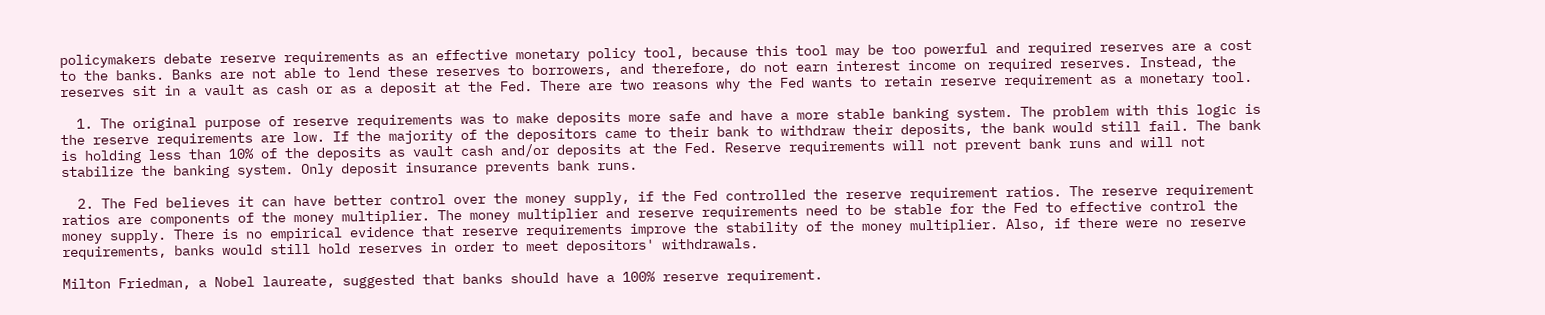policymakers debate reserve requirements as an effective monetary policy tool, because this tool may be too powerful and required reserves are a cost to the banks. Banks are not able to lend these reserves to borrowers, and therefore, do not earn interest income on required reserves. Instead, the reserves sit in a vault as cash or as a deposit at the Fed. There are two reasons why the Fed wants to retain reserve requirement as a monetary tool.

  1. The original purpose of reserve requirements was to make deposits more safe and have a more stable banking system. The problem with this logic is the reserve requirements are low. If the majority of the depositors came to their bank to withdraw their deposits, the bank would still fail. The bank is holding less than 10% of the deposits as vault cash and/or deposits at the Fed. Reserve requirements will not prevent bank runs and will not stabilize the banking system. Only deposit insurance prevents bank runs.

  2. The Fed believes it can have better control over the money supply, if the Fed controlled the reserve requirement ratios. The reserve requirement ratios are components of the money multiplier. The money multiplier and reserve requirements need to be stable for the Fed to effective control the money supply. There is no empirical evidence that reserve requirements improve the stability of the money multiplier. Also, if there were no reserve requirements, banks would still hold reserves in order to meet depositors' withdrawals.

Milton Friedman, a Nobel laureate, suggested that banks should have a 100% reserve requirement.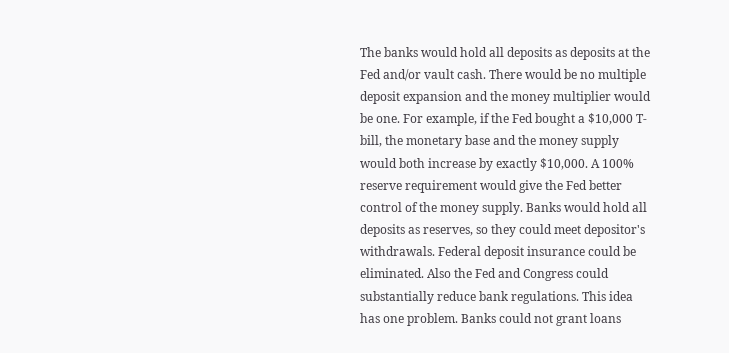The banks would hold all deposits as deposits at the Fed and/or vault cash. There would be no multiple deposit expansion and the money multiplier would be one. For example, if the Fed bought a $10,000 T-bill, the monetary base and the money supply would both increase by exactly $10,000. A 100% reserve requirement would give the Fed better control of the money supply. Banks would hold all deposits as reserves, so they could meet depositor's withdrawals. Federal deposit insurance could be eliminated. Also the Fed and Congress could substantially reduce bank regulations. This idea has one problem. Banks could not grant loans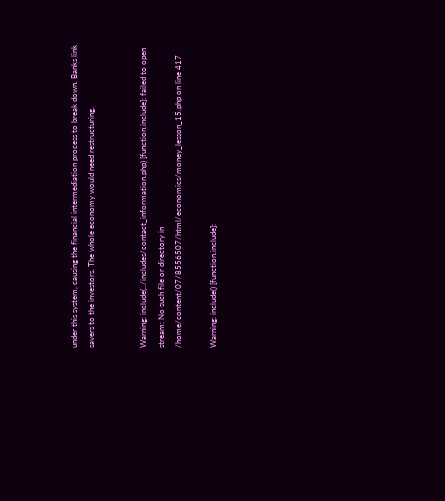under this system, causing the financial intermediation process to break down. Banks link savers to the investors. The whole economy would need restructuring.


Warning: include(../includes/contact_information.php) [function.include]: failed to open stream: No such file or directory in /home/content/07/8556507/html/economics/money_lesson_15.php on line 417

Warning: include() [function.include]: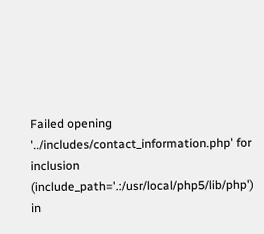Failed opening '../includes/contact_information.php' for inclusion (include_path='.:/usr/local/php5/lib/php') in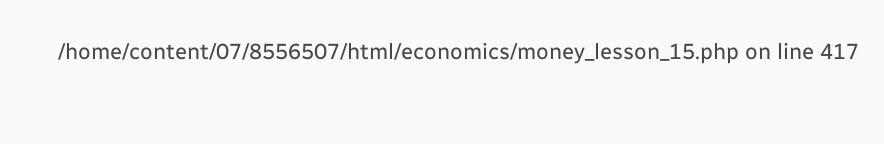/home/content/07/8556507/html/economics/money_lesson_15.php on line 417